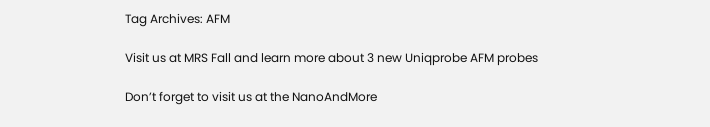Tag Archives: AFM

Visit us at MRS Fall and learn more about 3 new Uniqprobe AFM probes

Don’t forget to visit us at the NanoAndMore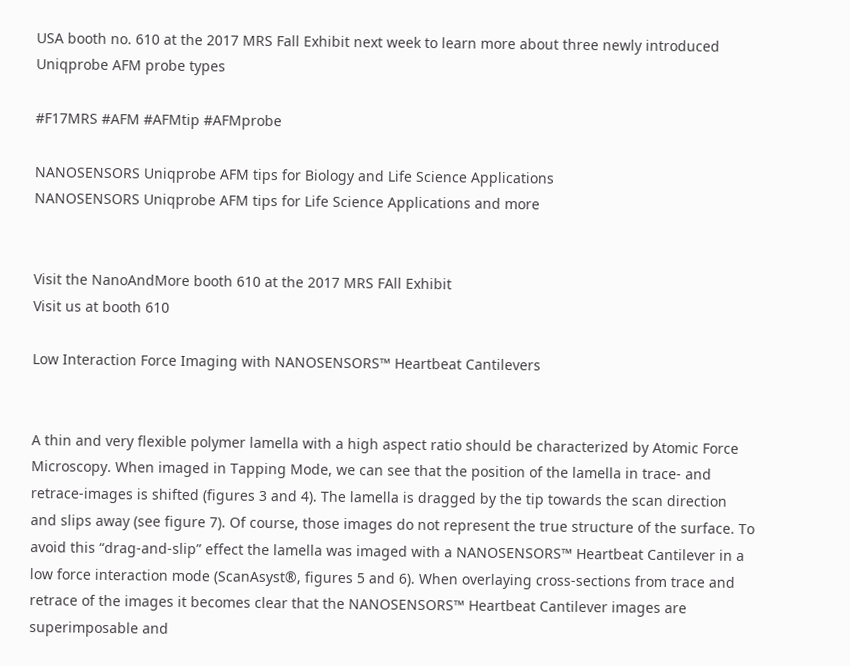USA booth no. 610 at the 2017 MRS Fall Exhibit next week to learn more about three newly introduced Uniqprobe AFM probe types

#F17MRS #AFM #AFMtip #AFMprobe

NANOSENSORS Uniqprobe AFM tips for Biology and Life Science Applications
NANOSENSORS Uniqprobe AFM tips for Life Science Applications and more


Visit the NanoAndMore booth 610 at the 2017 MRS FAll Exhibit
Visit us at booth 610

Low Interaction Force Imaging with NANOSENSORS™ Heartbeat Cantilevers


A thin and very flexible polymer lamella with a high aspect ratio should be characterized by Atomic Force Microscopy. When imaged in Tapping Mode, we can see that the position of the lamella in trace- and retrace-images is shifted (figures 3 and 4). The lamella is dragged by the tip towards the scan direction and slips away (see figure 7). Of course, those images do not represent the true structure of the surface. To avoid this “drag-and-slip” effect the lamella was imaged with a NANOSENSORS™ Heartbeat Cantilever in a low force interaction mode (ScanAsyst®, figures 5 and 6). When overlaying cross-sections from trace and retrace of the images it becomes clear that the NANOSENSORS™ Heartbeat Cantilever images are superimposable and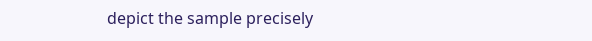depict the sample precisely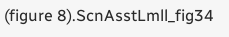(figure 8).ScnAsstLmll_fig34